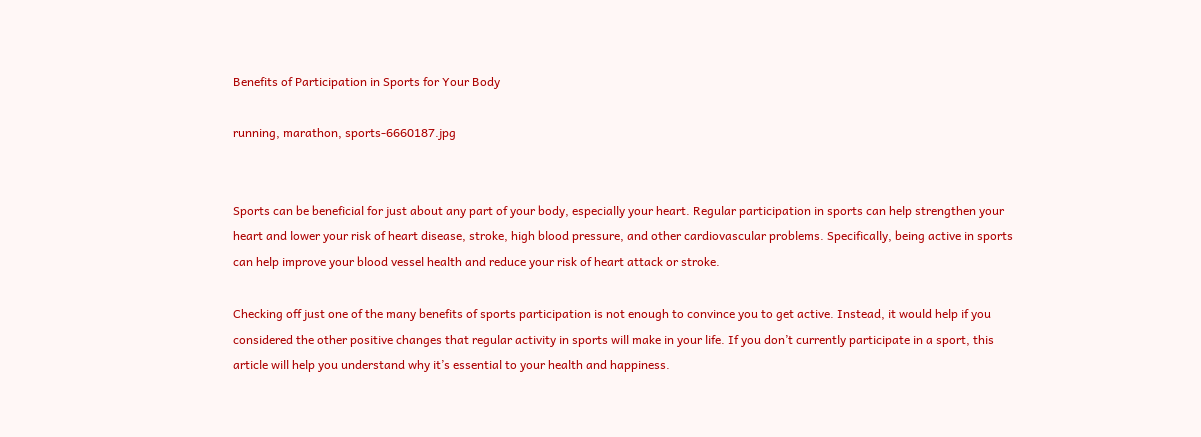Benefits of Participation in Sports for Your Body

running, marathon, sports-6660187.jpg


Sports can be beneficial for just about any part of your body, especially your heart. Regular participation in sports can help strengthen your heart and lower your risk of heart disease, stroke, high blood pressure, and other cardiovascular problems. Specifically, being active in sports can help improve your blood vessel health and reduce your risk of heart attack or stroke.

Checking off just one of the many benefits of sports participation is not enough to convince you to get active. Instead, it would help if you considered the other positive changes that regular activity in sports will make in your life. If you don’t currently participate in a sport, this article will help you understand why it’s essential to your health and happiness.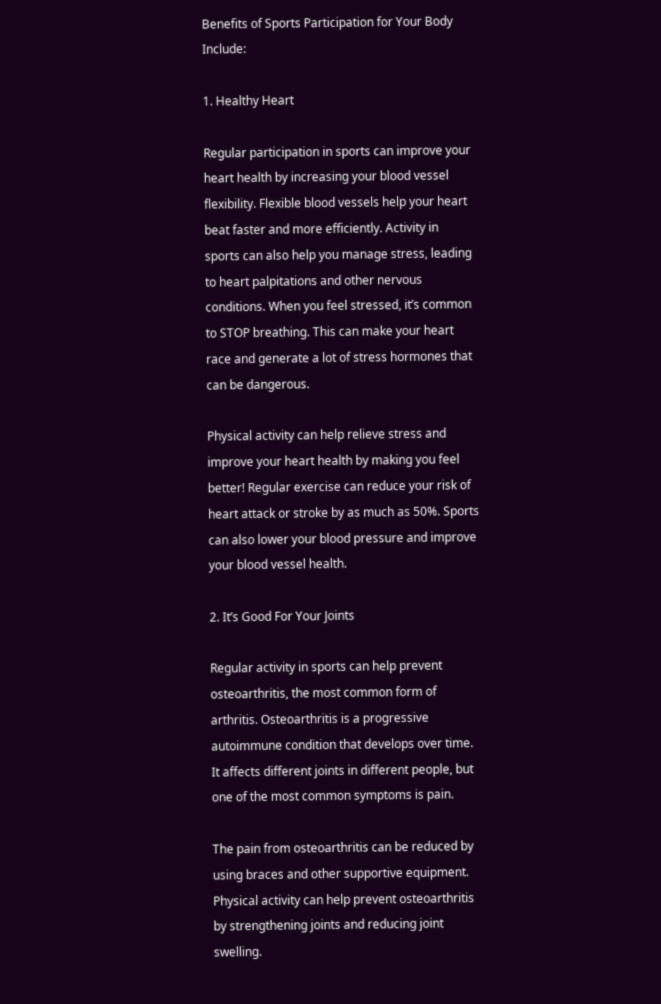Benefits of Sports Participation for Your Body Include:

1. Healthy Heart

Regular participation in sports can improve your heart health by increasing your blood vessel flexibility. Flexible blood vessels help your heart beat faster and more efficiently. Activity in sports can also help you manage stress, leading to heart palpitations and other nervous conditions. When you feel stressed, it’s common to STOP breathing. This can make your heart race and generate a lot of stress hormones that can be dangerous.

Physical activity can help relieve stress and improve your heart health by making you feel better! Regular exercise can reduce your risk of heart attack or stroke by as much as 50%. Sports can also lower your blood pressure and improve your blood vessel health.

2. It’s Good For Your Joints

Regular activity in sports can help prevent osteoarthritis, the most common form of arthritis. Osteoarthritis is a progressive autoimmune condition that develops over time. It affects different joints in different people, but one of the most common symptoms is pain.

The pain from osteoarthritis can be reduced by using braces and other supportive equipment. Physical activity can help prevent osteoarthritis by strengthening joints and reducing joint swelling.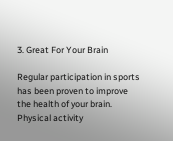3. Great For Your Brain

Regular participation in sports has been proven to improve the health of your brain. Physical activity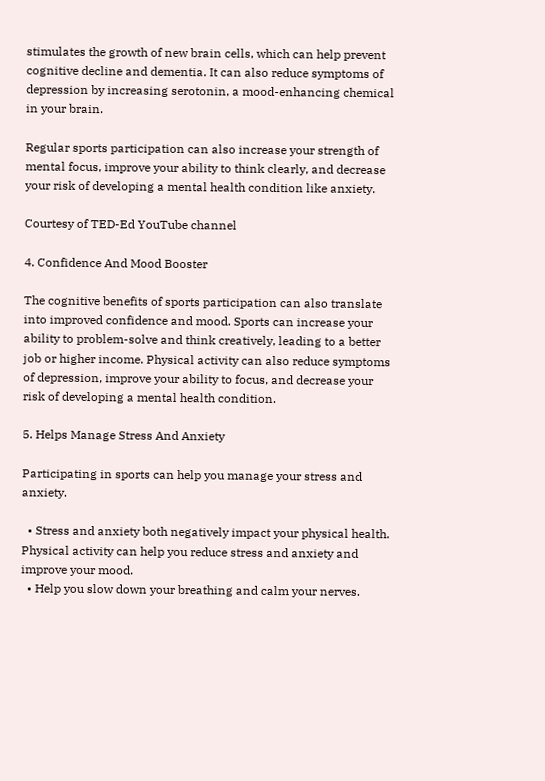stimulates the growth of new brain cells, which can help prevent cognitive decline and dementia. It can also reduce symptoms of depression by increasing serotonin, a mood-enhancing chemical in your brain.

Regular sports participation can also increase your strength of mental focus, improve your ability to think clearly, and decrease your risk of developing a mental health condition like anxiety.

Courtesy of TED-Ed YouTube channel

4. Confidence And Mood Booster

The cognitive benefits of sports participation can also translate into improved confidence and mood. Sports can increase your ability to problem-solve and think creatively, leading to a better job or higher income. Physical activity can also reduce symptoms of depression, improve your ability to focus, and decrease your risk of developing a mental health condition.

5. Helps Manage Stress And Anxiety

Participating in sports can help you manage your stress and anxiety.

  • Stress and anxiety both negatively impact your physical health. Physical activity can help you reduce stress and anxiety and improve your mood.
  • Help you slow down your breathing and calm your nerves.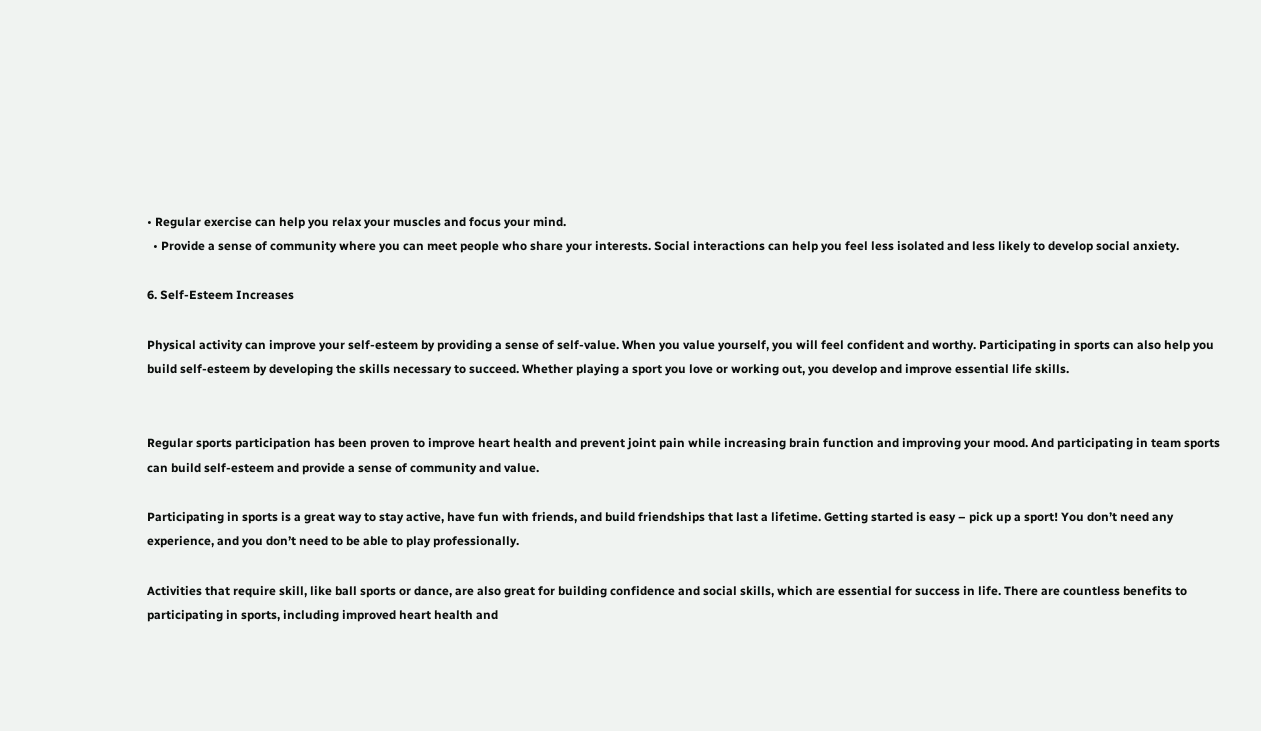• Regular exercise can help you relax your muscles and focus your mind.
  • Provide a sense of community where you can meet people who share your interests. Social interactions can help you feel less isolated and less likely to develop social anxiety.

6. Self-Esteem Increases

Physical activity can improve your self-esteem by providing a sense of self-value. When you value yourself, you will feel confident and worthy. Participating in sports can also help you build self-esteem by developing the skills necessary to succeed. Whether playing a sport you love or working out, you develop and improve essential life skills.


Regular sports participation has been proven to improve heart health and prevent joint pain while increasing brain function and improving your mood. And participating in team sports can build self-esteem and provide a sense of community and value.

Participating in sports is a great way to stay active, have fun with friends, and build friendships that last a lifetime. Getting started is easy – pick up a sport! You don’t need any experience, and you don’t need to be able to play professionally.

Activities that require skill, like ball sports or dance, are also great for building confidence and social skills, which are essential for success in life. There are countless benefits to participating in sports, including improved heart health and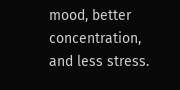mood, better concentration, and less stress.